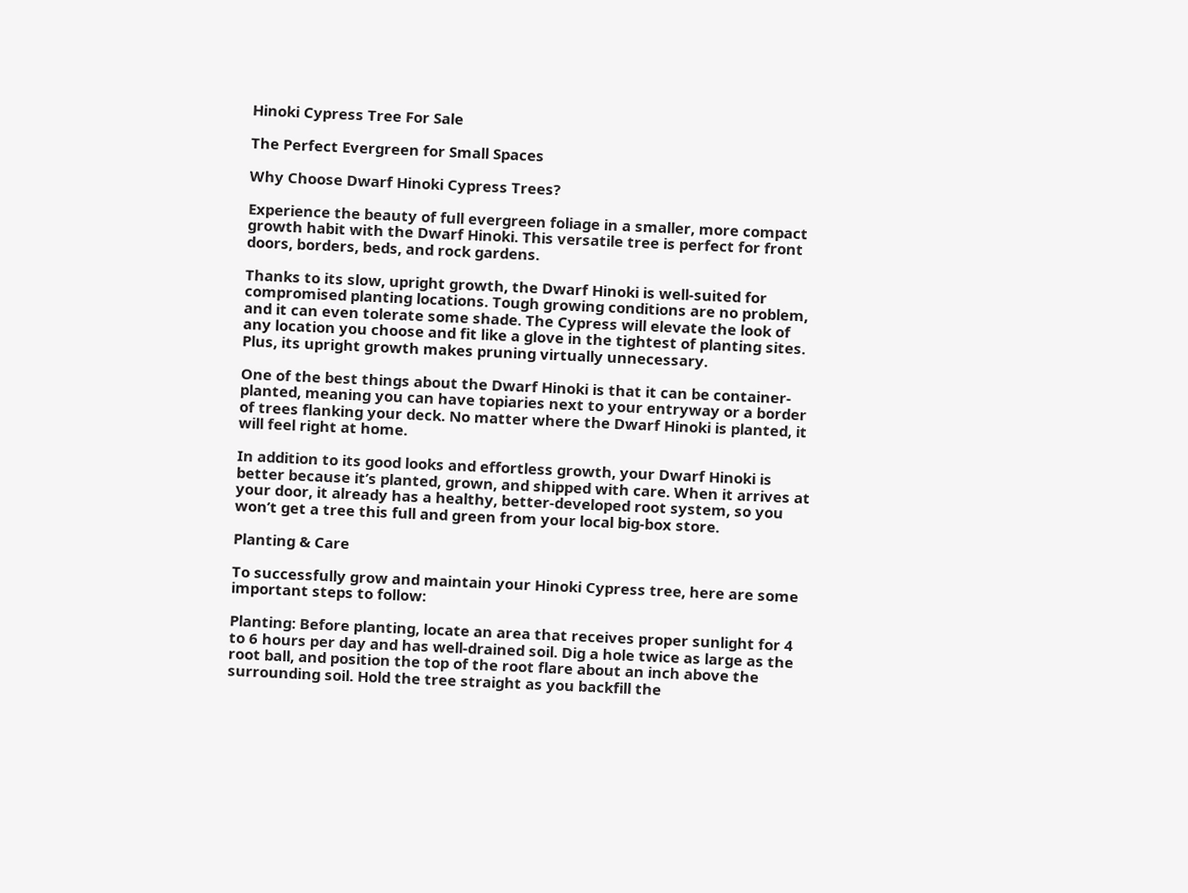Hinoki Cypress Tree For Sale

The Perfect Evergreen for Small Spaces

Why Choose Dwarf Hinoki Cypress Trees?

Experience the beauty of full evergreen foliage in a smaller, more compact growth habit with the Dwarf Hinoki. This versatile tree is perfect for front doors, borders, beds, and rock gardens.

Thanks to its slow, upright growth, the Dwarf Hinoki is well-suited for compromised planting locations. Tough growing conditions are no problem, and it can even tolerate some shade. The Cypress will elevate the look of any location you choose and fit like a glove in the tightest of planting sites. Plus, its upright growth makes pruning virtually unnecessary.

One of the best things about the Dwarf Hinoki is that it can be container-planted, meaning you can have topiaries next to your entryway or a border of trees flanking your deck. No matter where the Dwarf Hinoki is planted, it will feel right at home.

In addition to its good looks and effortless growth, your Dwarf Hinoki is better because it’s planted, grown, and shipped with care. When it arrives at your door, it already has a healthy, better-developed root system, so you won’t get a tree this full and green from your local big-box store.

Planting & Care

To successfully grow and maintain your Hinoki Cypress tree, here are some important steps to follow:

Planting: Before planting, locate an area that receives proper sunlight for 4 to 6 hours per day and has well-drained soil. Dig a hole twice as large as the root ball, and position the top of the root flare about an inch above the surrounding soil. Hold the tree straight as you backfill the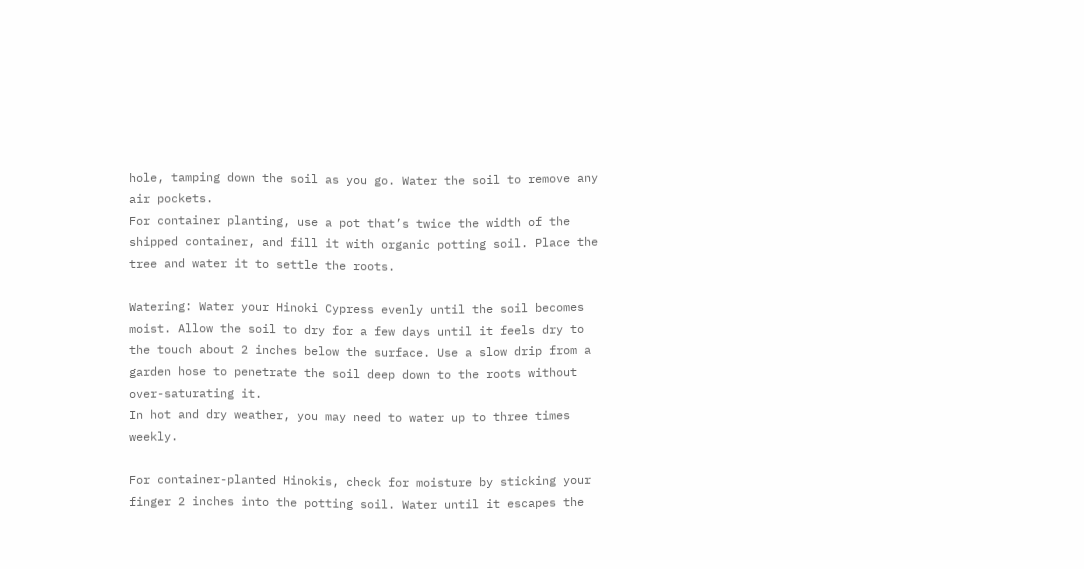hole, tamping down the soil as you go. Water the soil to remove any air pockets.
For container planting, use a pot that’s twice the width of the shipped container, and fill it with organic potting soil. Place the tree and water it to settle the roots.

Watering: Water your Hinoki Cypress evenly until the soil becomes moist. Allow the soil to dry for a few days until it feels dry to the touch about 2 inches below the surface. Use a slow drip from a garden hose to penetrate the soil deep down to the roots without over-saturating it.
In hot and dry weather, you may need to water up to three times weekly.

For container-planted Hinokis, check for moisture by sticking your finger 2 inches into the potting soil. Water until it escapes the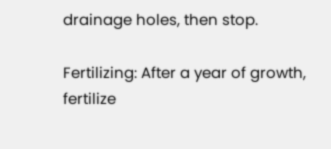drainage holes, then stop.

Fertilizing: After a year of growth, fertilize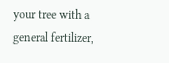your tree with a general fertilizer,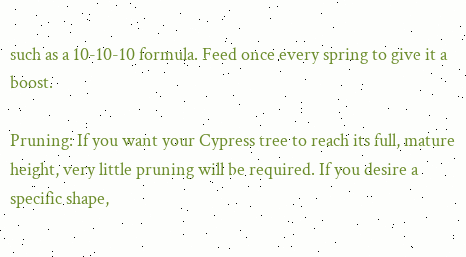such as a 10-10-10 formula. Feed once every spring to give it a boost.

Pruning: If you want your Cypress tree to reach its full, mature height, very little pruning will be required. If you desire a specific shape,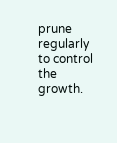prune regularly to control the growth.